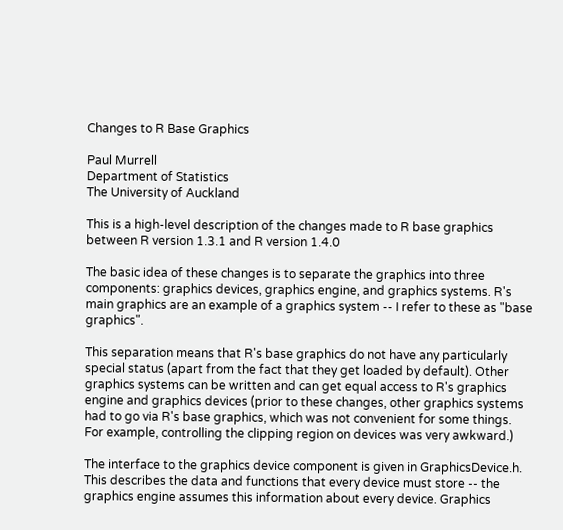Changes to R Base Graphics

Paul Murrell
Department of Statistics
The University of Auckland

This is a high-level description of the changes made to R base graphics between R version 1.3.1 and R version 1.4.0

The basic idea of these changes is to separate the graphics into three components: graphics devices, graphics engine, and graphics systems. R's main graphics are an example of a graphics system -- I refer to these as "base graphics".

This separation means that R's base graphics do not have any particularly special status (apart from the fact that they get loaded by default). Other graphics systems can be written and can get equal access to R's graphics engine and graphics devices (prior to these changes, other graphics systems had to go via R's base graphics, which was not convenient for some things. For example, controlling the clipping region on devices was very awkward.)

The interface to the graphics device component is given in GraphicsDevice.h. This describes the data and functions that every device must store -- the graphics engine assumes this information about every device. Graphics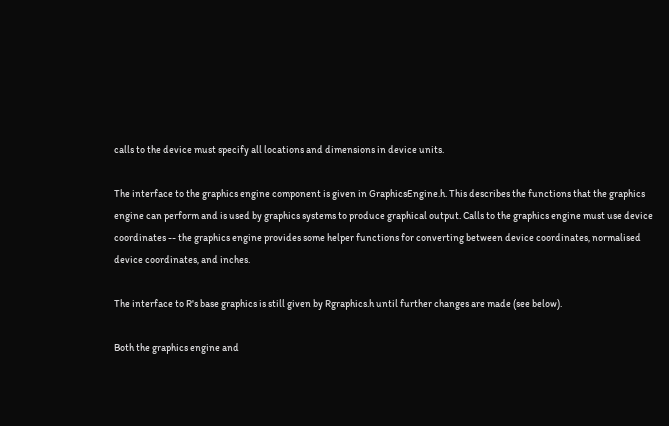calls to the device must specify all locations and dimensions in device units.

The interface to the graphics engine component is given in GraphicsEngine.h. This describes the functions that the graphics engine can perform and is used by graphics systems to produce graphical output. Calls to the graphics engine must use device coordinates -- the graphics engine provides some helper functions for converting between device coordinates, normalised device coordinates, and inches.

The interface to R's base graphics is still given by Rgraphics.h until further changes are made (see below).

Both the graphics engine and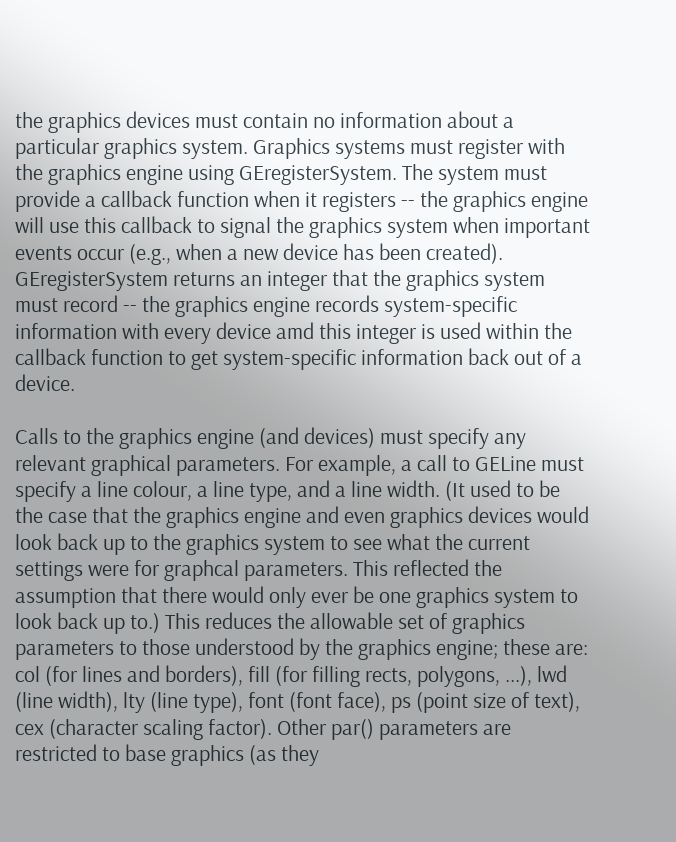the graphics devices must contain no information about a particular graphics system. Graphics systems must register with the graphics engine using GEregisterSystem. The system must provide a callback function when it registers -- the graphics engine will use this callback to signal the graphics system when important events occur (e.g., when a new device has been created). GEregisterSystem returns an integer that the graphics system must record -- the graphics engine records system-specific information with every device amd this integer is used within the callback function to get system-specific information back out of a device.

Calls to the graphics engine (and devices) must specify any relevant graphical parameters. For example, a call to GELine must specify a line colour, a line type, and a line width. (It used to be the case that the graphics engine and even graphics devices would look back up to the graphics system to see what the current settings were for graphcal parameters. This reflected the assumption that there would only ever be one graphics system to look back up to.) This reduces the allowable set of graphics parameters to those understood by the graphics engine; these are: col (for lines and borders), fill (for filling rects, polygons, ...), lwd (line width), lty (line type), font (font face), ps (point size of text), cex (character scaling factor). Other par() parameters are restricted to base graphics (as they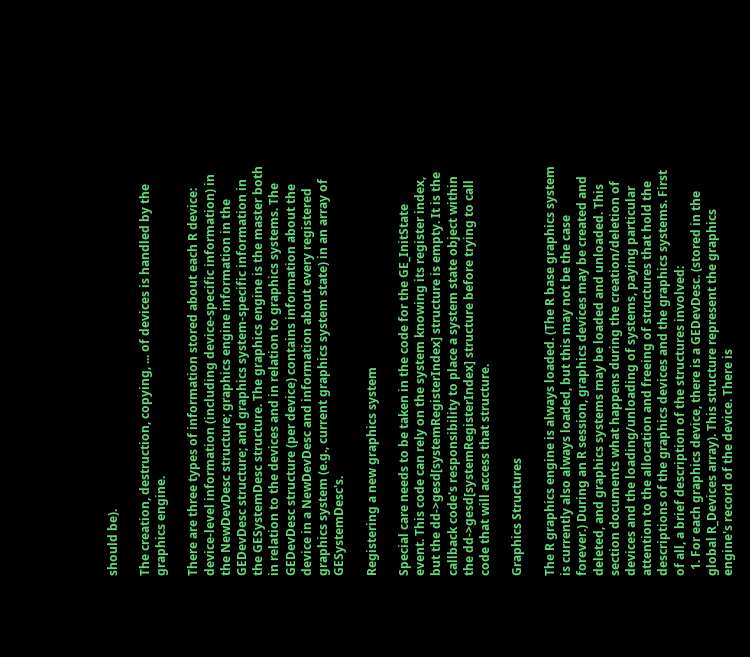should be).

The creation, destruction, copying, ... of devices is handled by the graphics engine.

There are three types of information stored about each R device: device-level information (including device-specific information) in the NewDevDesc structure; graphics engine information in the GEDevDesc structure; and graphics system-specific information in the GESystemDesc structure. The graphics engine is the master both in relation to the devices and in relation to graphics systems. The GEDevDesc structure (per device) contains information about the device in a NewDevDesc and information about every registered graphics system (e.g., current graphics system state) in an array of GESystemDesc's.

Registering a new graphics system

Special care needs to be taken in the code for the GE_InitState event. This code can rely on the system knowing its register index, but the dd->gesd[systemRegisterIndex] structure is empty. It is the callback code's responsibility to place a system state object within the dd->gesd[systemRegisterIndex] structure before trying to call code that will access that structure.

Graphics Structures

The R graphics engine is always loaded. (The R base graphics system is currently also always loaded, but this may not be the case forever.) During an R session, graphics devices may be created and deleted, and graphics systems may be loaded and unloaded. This section documents what happens during the creation/deletion of devices and the loading/unloading of systems, paying particular attention to the allocation and freeing of structures that hold the descriptions of the graphics devices and the graphics systems. First of all, a brief description of the structures involved:
  1. For each graphics device, there is a GEDevDesc. (stored in the global R_Devices array). This structure represent the graphics engine's record of the device. There is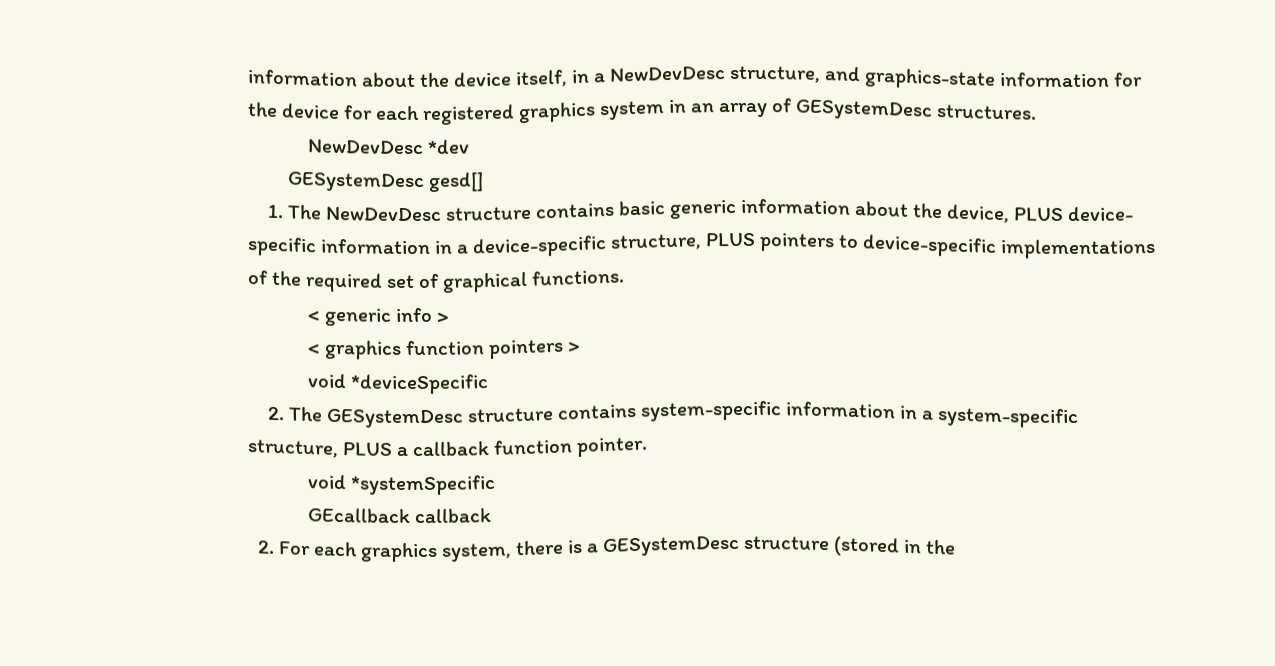information about the device itself, in a NewDevDesc structure, and graphics-state information for the device for each registered graphics system in an array of GESystemDesc structures.
            NewDevDesc *dev
        GESystemDesc gesd[]
    1. The NewDevDesc structure contains basic generic information about the device, PLUS device-specific information in a device-specific structure, PLUS pointers to device-specific implementations of the required set of graphical functions.
            < generic info >
            < graphics function pointers >
            void *deviceSpecific
    2. The GESystemDesc structure contains system-specific information in a system-specific structure, PLUS a callback function pointer.
            void *systemSpecific
            GEcallback callback
  2. For each graphics system, there is a GESystemDesc structure (stored in the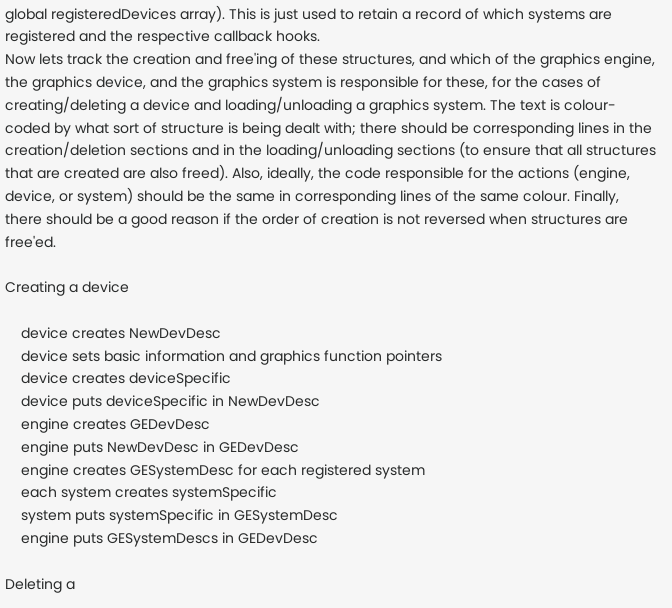global registeredDevices array). This is just used to retain a record of which systems are registered and the respective callback hooks.
Now lets track the creation and free'ing of these structures, and which of the graphics engine, the graphics device, and the graphics system is responsible for these, for the cases of creating/deleting a device and loading/unloading a graphics system. The text is colour-coded by what sort of structure is being dealt with; there should be corresponding lines in the creation/deletion sections and in the loading/unloading sections (to ensure that all structures that are created are also freed). Also, ideally, the code responsible for the actions (engine, device, or system) should be the same in corresponding lines of the same colour. Finally, there should be a good reason if the order of creation is not reversed when structures are free'ed.

Creating a device

    device creates NewDevDesc
    device sets basic information and graphics function pointers
    device creates deviceSpecific
    device puts deviceSpecific in NewDevDesc
    engine creates GEDevDesc
    engine puts NewDevDesc in GEDevDesc
    engine creates GESystemDesc for each registered system
    each system creates systemSpecific
    system puts systemSpecific in GESystemDesc
    engine puts GESystemDescs in GEDevDesc

Deleting a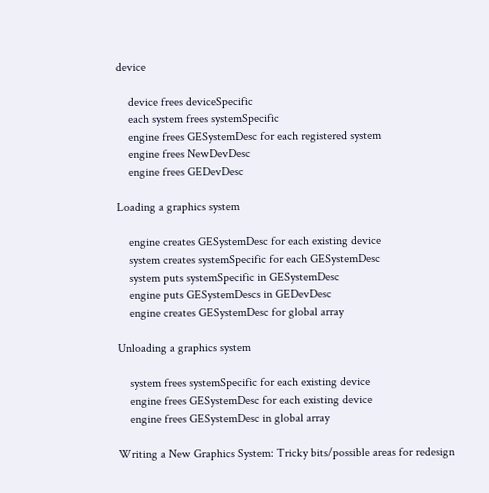device

    device frees deviceSpecific
    each system frees systemSpecific
    engine frees GESystemDesc for each registered system
    engine frees NewDevDesc
    engine frees GEDevDesc

Loading a graphics system

    engine creates GESystemDesc for each existing device
    system creates systemSpecific for each GESystemDesc
    system puts systemSpecific in GESystemDesc
    engine puts GESystemDescs in GEDevDesc
    engine creates GESystemDesc for global array

Unloading a graphics system

    system frees systemSpecific for each existing device
    engine frees GESystemDesc for each existing device
    engine frees GESystemDesc in global array

Writing a New Graphics System: Tricky bits/possible areas for redesign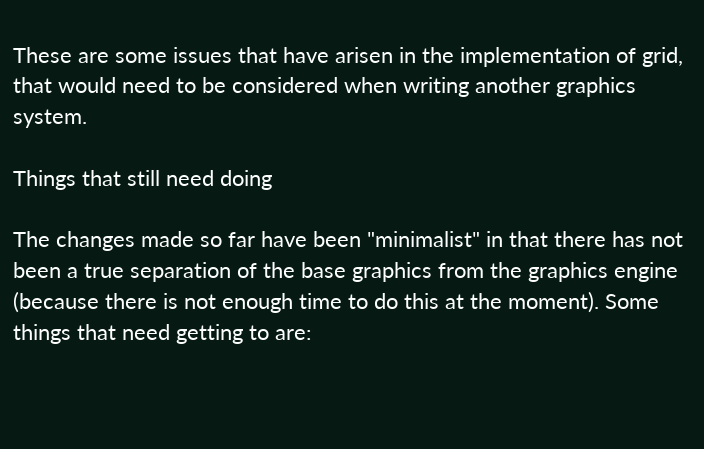These are some issues that have arisen in the implementation of grid, that would need to be considered when writing another graphics system.

Things that still need doing

The changes made so far have been "minimalist" in that there has not been a true separation of the base graphics from the graphics engine (because there is not enough time to do this at the moment). Some things that need getting to are: